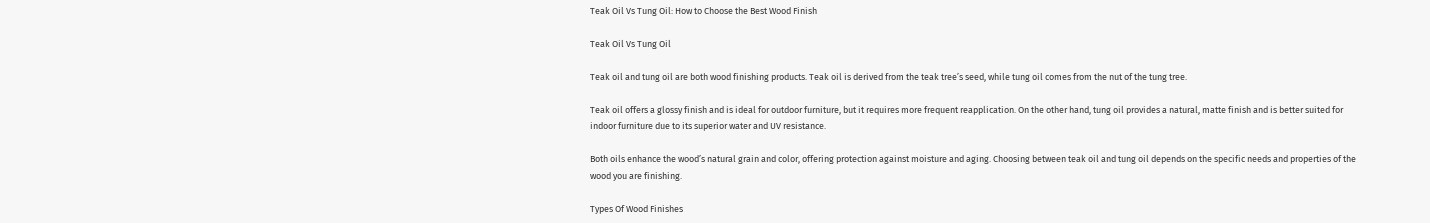Teak Oil Vs Tung Oil: How to Choose the Best Wood Finish

Teak Oil Vs Tung Oil

Teak oil and tung oil are both wood finishing products. Teak oil is derived from the teak tree’s seed, while tung oil comes from the nut of the tung tree.

Teak oil offers a glossy finish and is ideal for outdoor furniture, but it requires more frequent reapplication. On the other hand, tung oil provides a natural, matte finish and is better suited for indoor furniture due to its superior water and UV resistance.

Both oils enhance the wood’s natural grain and color, offering protection against moisture and aging. Choosing between teak oil and tung oil depends on the specific needs and properties of the wood you are finishing.

Types Of Wood Finishes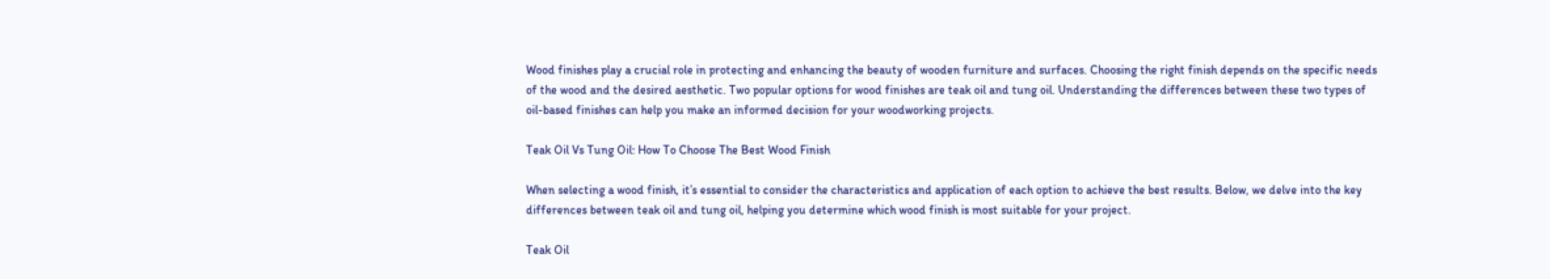Wood finishes play a crucial role in protecting and enhancing the beauty of wooden furniture and surfaces. Choosing the right finish depends on the specific needs of the wood and the desired aesthetic. Two popular options for wood finishes are teak oil and tung oil. Understanding the differences between these two types of oil-based finishes can help you make an informed decision for your woodworking projects.

Teak Oil Vs Tung Oil: How To Choose The Best Wood Finish

When selecting a wood finish, it’s essential to consider the characteristics and application of each option to achieve the best results. Below, we delve into the key differences between teak oil and tung oil, helping you determine which wood finish is most suitable for your project.

Teak Oil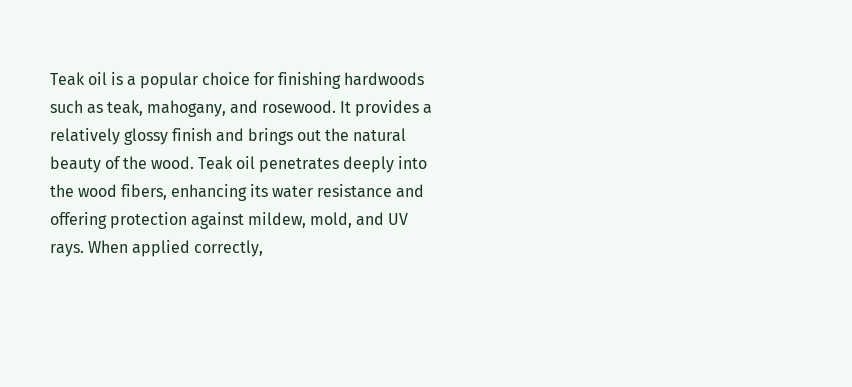Teak oil is a popular choice for finishing hardwoods such as teak, mahogany, and rosewood. It provides a relatively glossy finish and brings out the natural beauty of the wood. Teak oil penetrates deeply into the wood fibers, enhancing its water resistance and offering protection against mildew, mold, and UV rays. When applied correctly,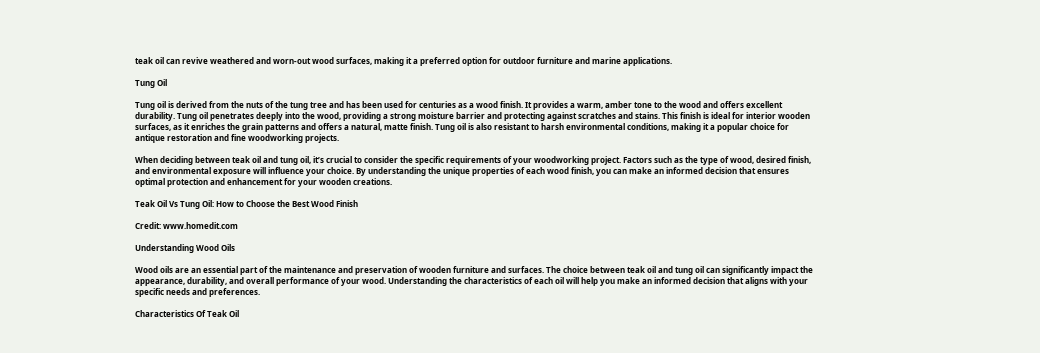teak oil can revive weathered and worn-out wood surfaces, making it a preferred option for outdoor furniture and marine applications.

Tung Oil

Tung oil is derived from the nuts of the tung tree and has been used for centuries as a wood finish. It provides a warm, amber tone to the wood and offers excellent durability. Tung oil penetrates deeply into the wood, providing a strong moisture barrier and protecting against scratches and stains. This finish is ideal for interior wooden surfaces, as it enriches the grain patterns and offers a natural, matte finish. Tung oil is also resistant to harsh environmental conditions, making it a popular choice for antique restoration and fine woodworking projects.

When deciding between teak oil and tung oil, it’s crucial to consider the specific requirements of your woodworking project. Factors such as the type of wood, desired finish, and environmental exposure will influence your choice. By understanding the unique properties of each wood finish, you can make an informed decision that ensures optimal protection and enhancement for your wooden creations.

Teak Oil Vs Tung Oil: How to Choose the Best Wood Finish

Credit: www.homedit.com

Understanding Wood Oils

Wood oils are an essential part of the maintenance and preservation of wooden furniture and surfaces. The choice between teak oil and tung oil can significantly impact the appearance, durability, and overall performance of your wood. Understanding the characteristics of each oil will help you make an informed decision that aligns with your specific needs and preferences.

Characteristics Of Teak Oil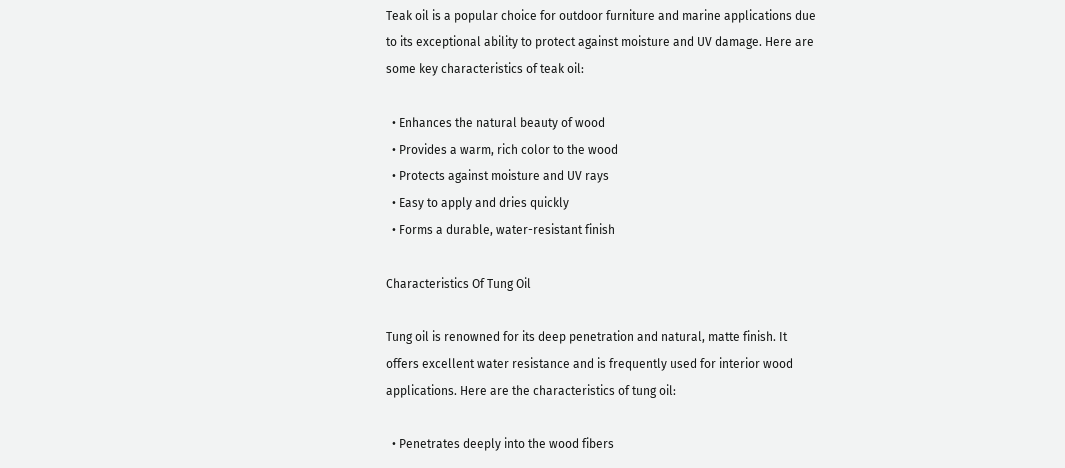Teak oil is a popular choice for outdoor furniture and marine applications due to its exceptional ability to protect against moisture and UV damage. Here are some key characteristics of teak oil:

  • Enhances the natural beauty of wood
  • Provides a warm, rich color to the wood
  • Protects against moisture and UV rays
  • Easy to apply and dries quickly
  • Forms a durable, water-resistant finish

Characteristics Of Tung Oil

Tung oil is renowned for its deep penetration and natural, matte finish. It offers excellent water resistance and is frequently used for interior wood applications. Here are the characteristics of tung oil:

  • Penetrates deeply into the wood fibers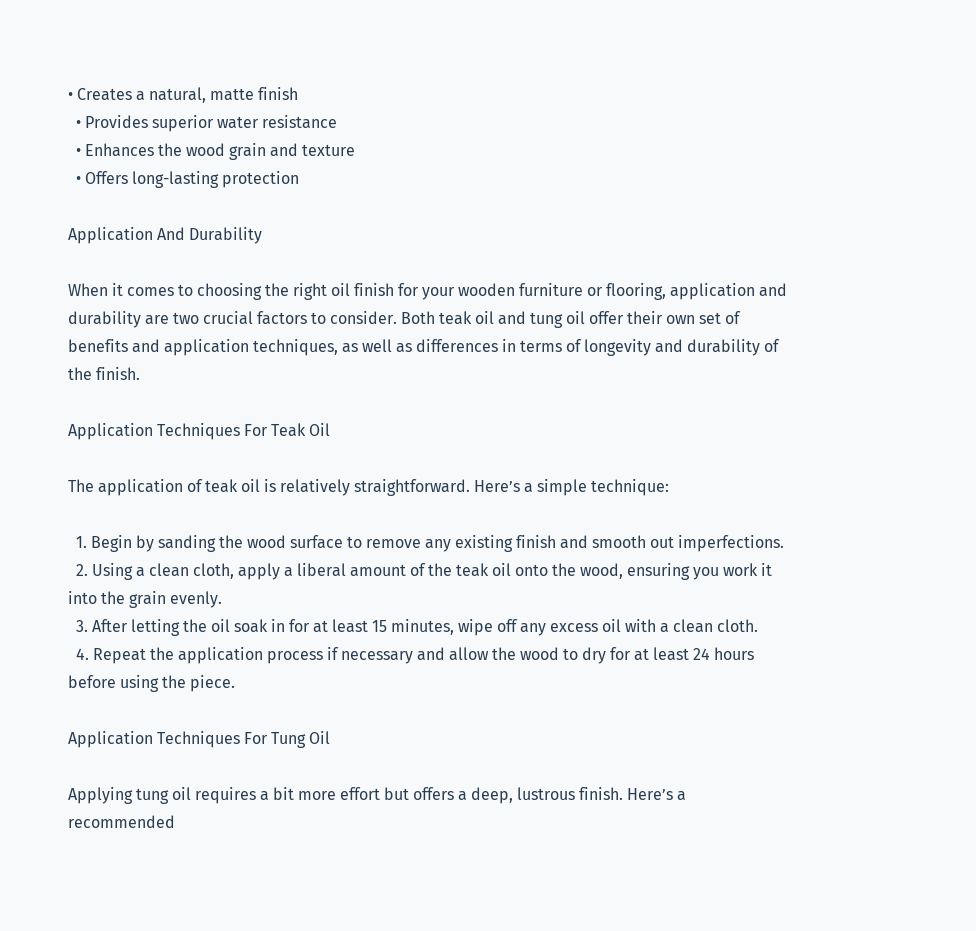• Creates a natural, matte finish
  • Provides superior water resistance
  • Enhances the wood grain and texture
  • Offers long-lasting protection

Application And Durability

When it comes to choosing the right oil finish for your wooden furniture or flooring, application and durability are two crucial factors to consider. Both teak oil and tung oil offer their own set of benefits and application techniques, as well as differences in terms of longevity and durability of the finish.

Application Techniques For Teak Oil

The application of teak oil is relatively straightforward. Here’s a simple technique:

  1. Begin by sanding the wood surface to remove any existing finish and smooth out imperfections.
  2. Using a clean cloth, apply a liberal amount of the teak oil onto the wood, ensuring you work it into the grain evenly.
  3. After letting the oil soak in for at least 15 minutes, wipe off any excess oil with a clean cloth.
  4. Repeat the application process if necessary and allow the wood to dry for at least 24 hours before using the piece.

Application Techniques For Tung Oil

Applying tung oil requires a bit more effort but offers a deep, lustrous finish. Here’s a recommended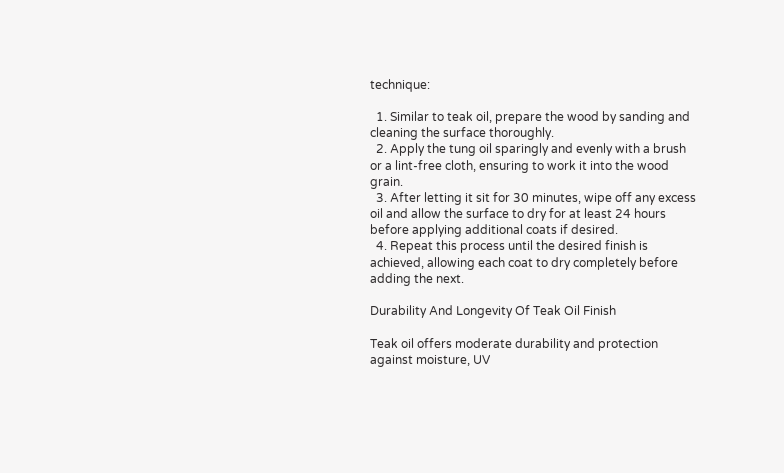technique:

  1. Similar to teak oil, prepare the wood by sanding and cleaning the surface thoroughly.
  2. Apply the tung oil sparingly and evenly with a brush or a lint-free cloth, ensuring to work it into the wood grain.
  3. After letting it sit for 30 minutes, wipe off any excess oil and allow the surface to dry for at least 24 hours before applying additional coats if desired.
  4. Repeat this process until the desired finish is achieved, allowing each coat to dry completely before adding the next.

Durability And Longevity Of Teak Oil Finish

Teak oil offers moderate durability and protection against moisture, UV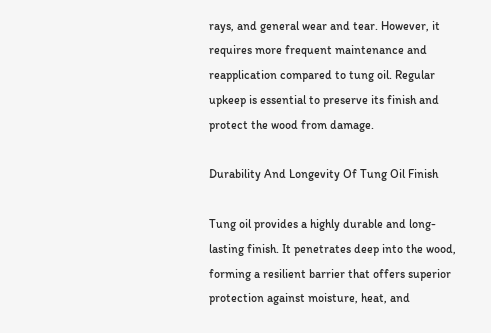rays, and general wear and tear. However, it requires more frequent maintenance and reapplication compared to tung oil. Regular upkeep is essential to preserve its finish and protect the wood from damage.

Durability And Longevity Of Tung Oil Finish

Tung oil provides a highly durable and long-lasting finish. It penetrates deep into the wood, forming a resilient barrier that offers superior protection against moisture, heat, and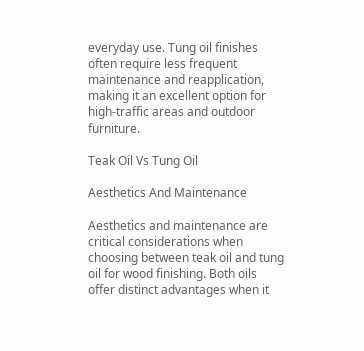everyday use. Tung oil finishes often require less frequent maintenance and reapplication, making it an excellent option for high-traffic areas and outdoor furniture.

Teak Oil Vs Tung Oil

Aesthetics And Maintenance

Aesthetics and maintenance are critical considerations when choosing between teak oil and tung oil for wood finishing. Both oils offer distinct advantages when it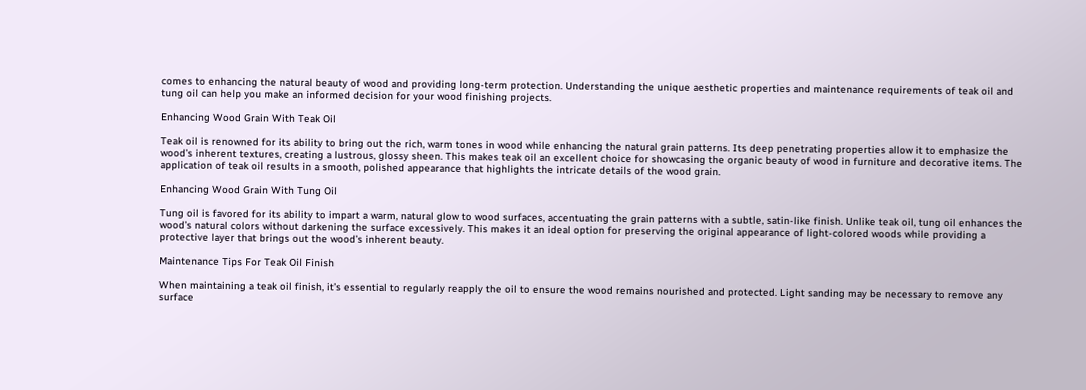comes to enhancing the natural beauty of wood and providing long-term protection. Understanding the unique aesthetic properties and maintenance requirements of teak oil and tung oil can help you make an informed decision for your wood finishing projects.

Enhancing Wood Grain With Teak Oil

Teak oil is renowned for its ability to bring out the rich, warm tones in wood while enhancing the natural grain patterns. Its deep penetrating properties allow it to emphasize the wood’s inherent textures, creating a lustrous, glossy sheen. This makes teak oil an excellent choice for showcasing the organic beauty of wood in furniture and decorative items. The application of teak oil results in a smooth, polished appearance that highlights the intricate details of the wood grain.

Enhancing Wood Grain With Tung Oil

Tung oil is favored for its ability to impart a warm, natural glow to wood surfaces, accentuating the grain patterns with a subtle, satin-like finish. Unlike teak oil, tung oil enhances the wood’s natural colors without darkening the surface excessively. This makes it an ideal option for preserving the original appearance of light-colored woods while providing a protective layer that brings out the wood’s inherent beauty.

Maintenance Tips For Teak Oil Finish

When maintaining a teak oil finish, it’s essential to regularly reapply the oil to ensure the wood remains nourished and protected. Light sanding may be necessary to remove any surface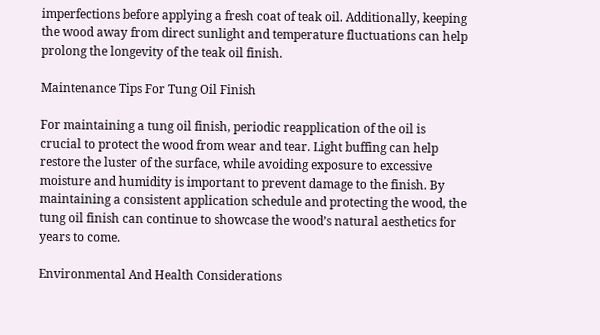imperfections before applying a fresh coat of teak oil. Additionally, keeping the wood away from direct sunlight and temperature fluctuations can help prolong the longevity of the teak oil finish.

Maintenance Tips For Tung Oil Finish

For maintaining a tung oil finish, periodic reapplication of the oil is crucial to protect the wood from wear and tear. Light buffing can help restore the luster of the surface, while avoiding exposure to excessive moisture and humidity is important to prevent damage to the finish. By maintaining a consistent application schedule and protecting the wood, the tung oil finish can continue to showcase the wood’s natural aesthetics for years to come.

Environmental And Health Considerations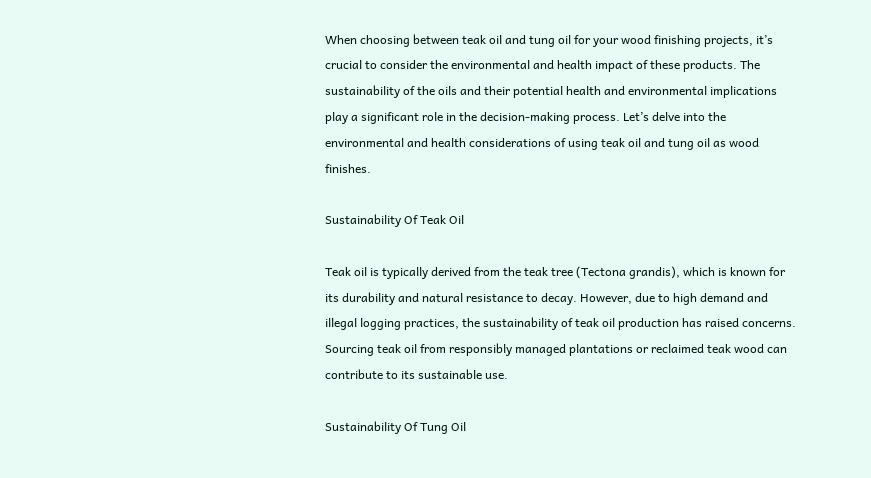When choosing between teak oil and tung oil for your wood finishing projects, it’s crucial to consider the environmental and health impact of these products. The sustainability of the oils and their potential health and environmental implications play a significant role in the decision-making process. Let’s delve into the environmental and health considerations of using teak oil and tung oil as wood finishes.

Sustainability Of Teak Oil

Teak oil is typically derived from the teak tree (Tectona grandis), which is known for its durability and natural resistance to decay. However, due to high demand and illegal logging practices, the sustainability of teak oil production has raised concerns. Sourcing teak oil from responsibly managed plantations or reclaimed teak wood can contribute to its sustainable use.

Sustainability Of Tung Oil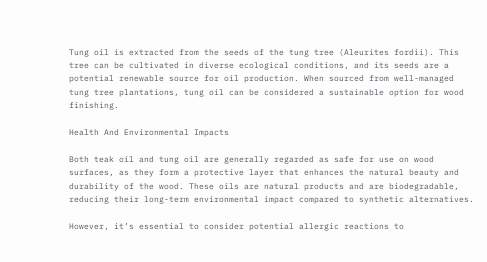Tung oil is extracted from the seeds of the tung tree (Aleurites fordii). This tree can be cultivated in diverse ecological conditions, and its seeds are a potential renewable source for oil production. When sourced from well-managed tung tree plantations, tung oil can be considered a sustainable option for wood finishing.

Health And Environmental Impacts

Both teak oil and tung oil are generally regarded as safe for use on wood surfaces, as they form a protective layer that enhances the natural beauty and durability of the wood. These oils are natural products and are biodegradable, reducing their long-term environmental impact compared to synthetic alternatives.

However, it’s essential to consider potential allergic reactions to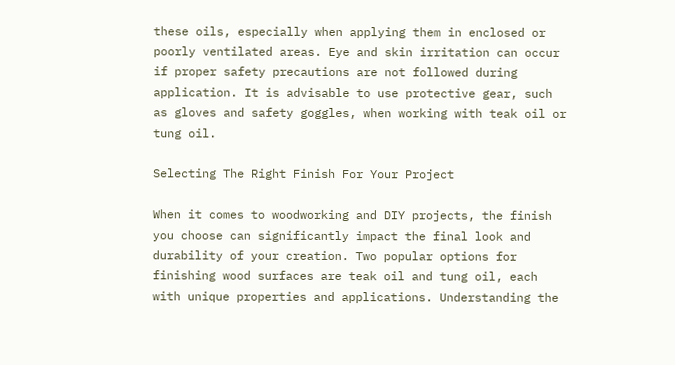these oils, especially when applying them in enclosed or poorly ventilated areas. Eye and skin irritation can occur if proper safety precautions are not followed during application. It is advisable to use protective gear, such as gloves and safety goggles, when working with teak oil or tung oil.

Selecting The Right Finish For Your Project

When it comes to woodworking and DIY projects, the finish you choose can significantly impact the final look and durability of your creation. Two popular options for finishing wood surfaces are teak oil and tung oil, each with unique properties and applications. Understanding the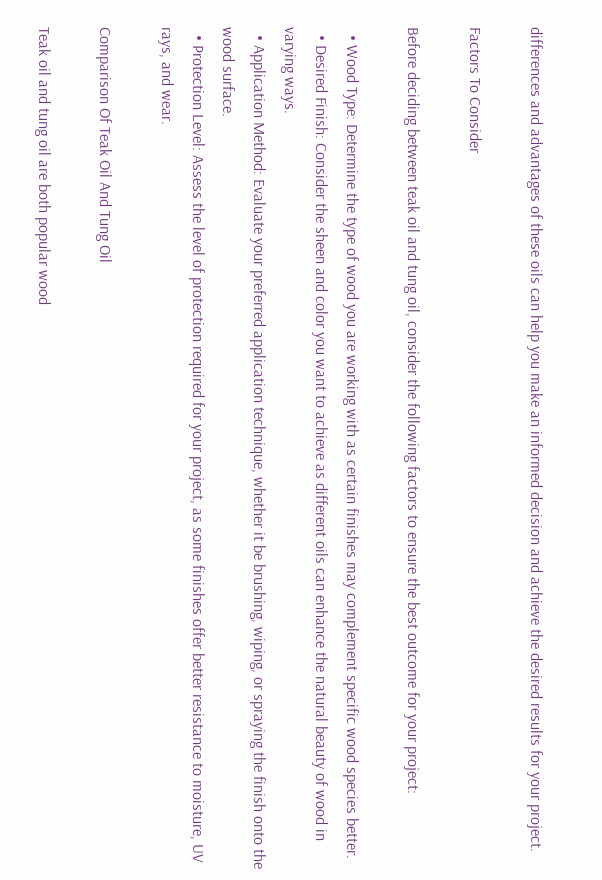differences and advantages of these oils can help you make an informed decision and achieve the desired results for your project.

Factors To Consider

Before deciding between teak oil and tung oil, consider the following factors to ensure the best outcome for your project:

  • Wood Type: Determine the type of wood you are working with as certain finishes may complement specific wood species better.
  • Desired Finish: Consider the sheen and color you want to achieve as different oils can enhance the natural beauty of wood in varying ways.
  • Application Method: Evaluate your preferred application technique, whether it be brushing, wiping, or spraying the finish onto the wood surface.
  • Protection Level: Assess the level of protection required for your project, as some finishes offer better resistance to moisture, UV rays, and wear.

Comparison Of Teak Oil And Tung Oil

Teak oil and tung oil are both popular wood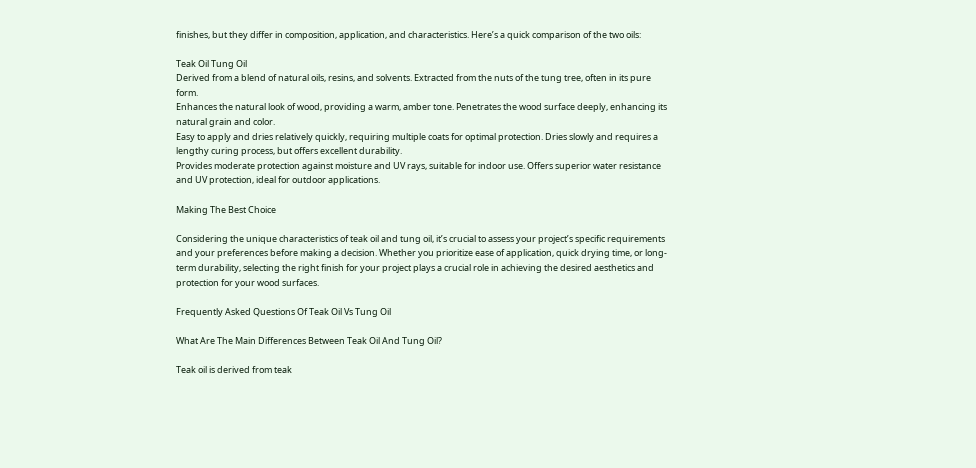finishes, but they differ in composition, application, and characteristics. Here’s a quick comparison of the two oils:

Teak Oil Tung Oil
Derived from a blend of natural oils, resins, and solvents. Extracted from the nuts of the tung tree, often in its pure form.
Enhances the natural look of wood, providing a warm, amber tone. Penetrates the wood surface deeply, enhancing its natural grain and color.
Easy to apply and dries relatively quickly, requiring multiple coats for optimal protection. Dries slowly and requires a lengthy curing process, but offers excellent durability.
Provides moderate protection against moisture and UV rays, suitable for indoor use. Offers superior water resistance and UV protection, ideal for outdoor applications.

Making The Best Choice

Considering the unique characteristics of teak oil and tung oil, it’s crucial to assess your project’s specific requirements and your preferences before making a decision. Whether you prioritize ease of application, quick drying time, or long-term durability, selecting the right finish for your project plays a crucial role in achieving the desired aesthetics and protection for your wood surfaces.

Frequently Asked Questions Of Teak Oil Vs Tung Oil

What Are The Main Differences Between Teak Oil And Tung Oil?

Teak oil is derived from teak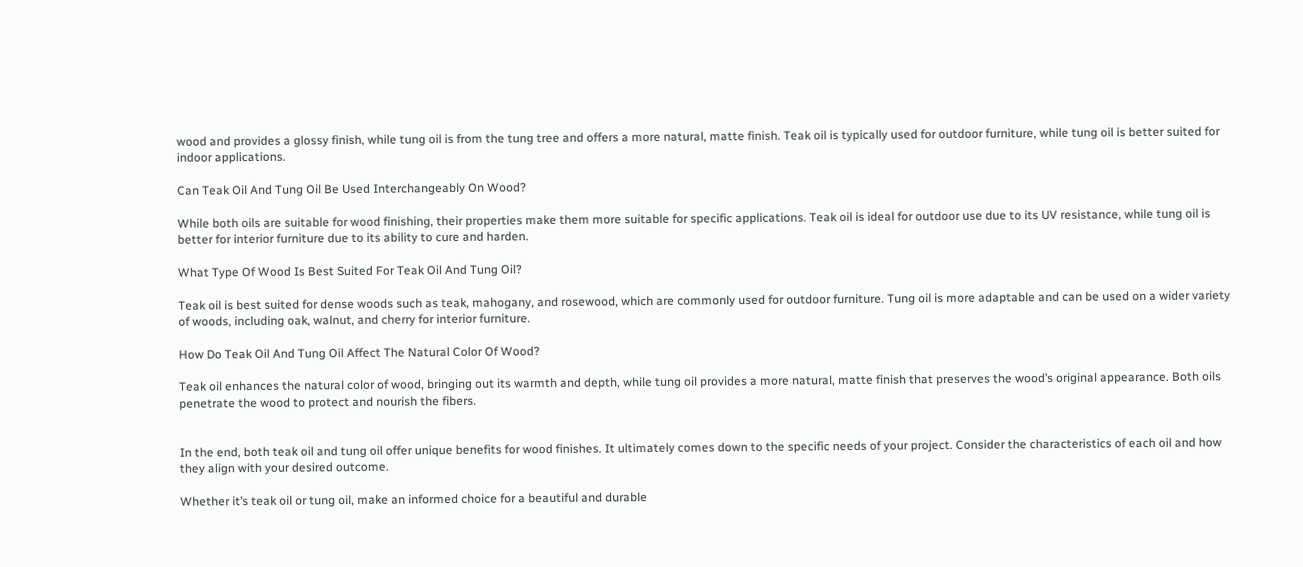wood and provides a glossy finish, while tung oil is from the tung tree and offers a more natural, matte finish. Teak oil is typically used for outdoor furniture, while tung oil is better suited for indoor applications.

Can Teak Oil And Tung Oil Be Used Interchangeably On Wood?

While both oils are suitable for wood finishing, their properties make them more suitable for specific applications. Teak oil is ideal for outdoor use due to its UV resistance, while tung oil is better for interior furniture due to its ability to cure and harden.

What Type Of Wood Is Best Suited For Teak Oil And Tung Oil?

Teak oil is best suited for dense woods such as teak, mahogany, and rosewood, which are commonly used for outdoor furniture. Tung oil is more adaptable and can be used on a wider variety of woods, including oak, walnut, and cherry for interior furniture.

How Do Teak Oil And Tung Oil Affect The Natural Color Of Wood?

Teak oil enhances the natural color of wood, bringing out its warmth and depth, while tung oil provides a more natural, matte finish that preserves the wood’s original appearance. Both oils penetrate the wood to protect and nourish the fibers.


In the end, both teak oil and tung oil offer unique benefits for wood finishes. It ultimately comes down to the specific needs of your project. Consider the characteristics of each oil and how they align with your desired outcome.

Whether it’s teak oil or tung oil, make an informed choice for a beautiful and durable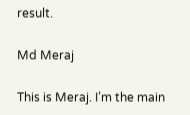result.

Md Meraj

This is Meraj. I’m the main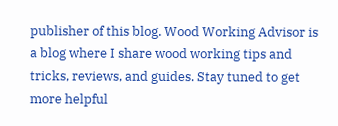publisher of this blog. Wood Working Advisor is a blog where I share wood working tips and tricks, reviews, and guides. Stay tuned to get more helpful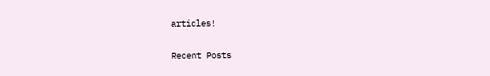articles!

Recent Posts